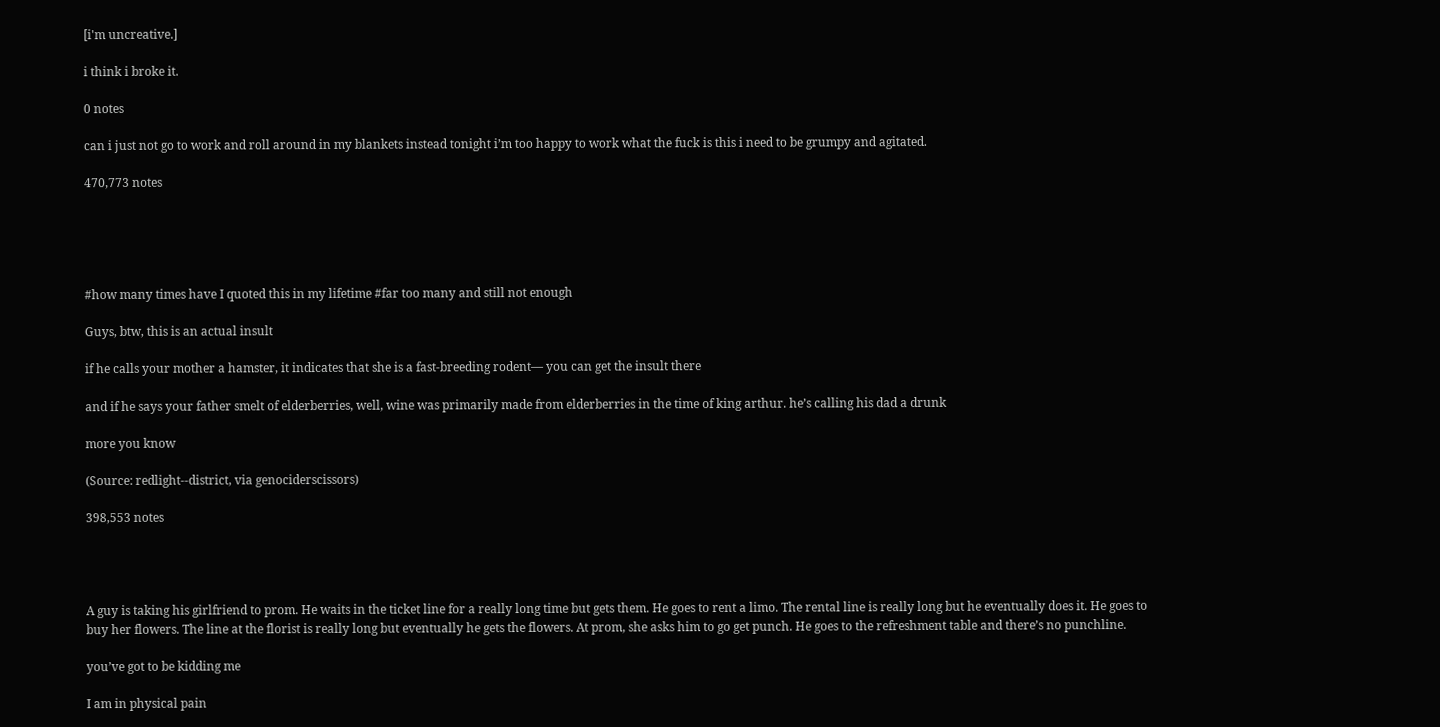[i'm uncreative.]

i think i broke it.

0 notes

can i just not go to work and roll around in my blankets instead tonight i’m too happy to work what the fuck is this i need to be grumpy and agitated.

470,773 notes





#how many times have I quoted this in my lifetime #far too many and still not enough

Guys, btw, this is an actual insult

if he calls your mother a hamster, it indicates that she is a fast-breeding rodent— you can get the insult there

and if he says your father smelt of elderberries, well, wine was primarily made from elderberries in the time of king arthur. he’s calling his dad a drunk

more you know

(Source: redlight--district, via genociderscissors)

398,553 notes




A guy is taking his girlfriend to prom. He waits in the ticket line for a really long time but gets them. He goes to rent a limo. The rental line is really long but he eventually does it. He goes to buy her flowers. The line at the florist is really long but eventually he gets the flowers. At prom, she asks him to go get punch. He goes to the refreshment table and there’s no punchline.

you’ve got to be kidding me

I am in physical pain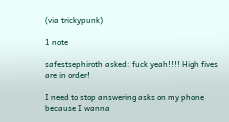(via trickypunk)

1 note

safestsephiroth asked: fuck yeah!!!! High fives are in order!

I need to stop answering asks on my phone because I wanna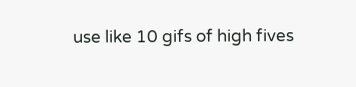use like 10 gifs of high fives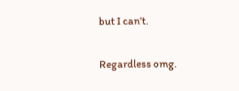but I can’t.

Regardless omg.